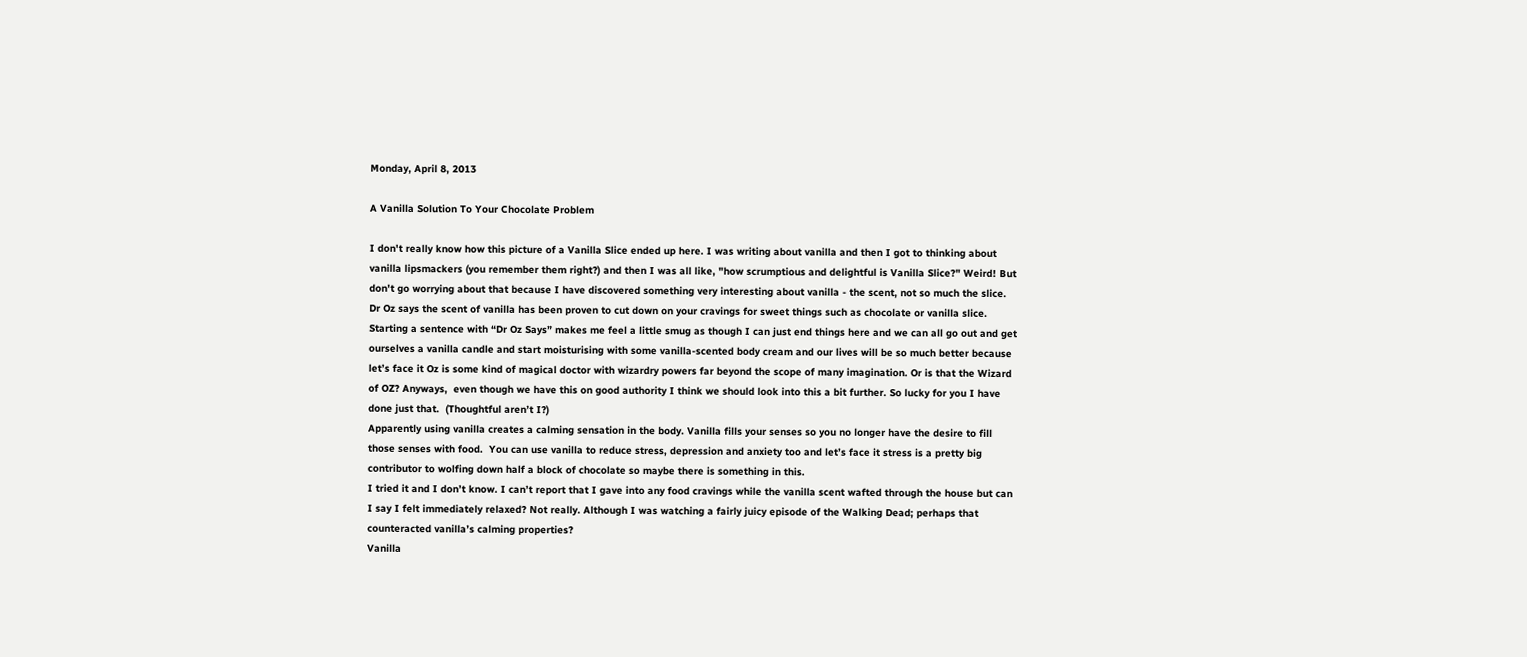Monday, April 8, 2013

A Vanilla Solution To Your Chocolate Problem

I don't really know how this picture of a Vanilla Slice ended up here. I was writing about vanilla and then I got to thinking about vanilla lipsmackers (you remember them right?) and then I was all like, "how scrumptious and delightful is Vanilla Slice?" Weird! But don't go worrying about that because I have discovered something very interesting about vanilla - the scent, not so much the slice.
Dr Oz says the scent of vanilla has been proven to cut down on your cravings for sweet things such as chocolate or vanilla slice.
Starting a sentence with “Dr Oz Says” makes me feel a little smug as though I can just end things here and we can all go out and get ourselves a vanilla candle and start moisturising with some vanilla-scented body cream and our lives will be so much better because let’s face it Oz is some kind of magical doctor with wizardry powers far beyond the scope of many imagination. Or is that the Wizard of OZ? Anyways,  even though we have this on good authority I think we should look into this a bit further. So lucky for you I have done just that.  (Thoughtful aren’t I?)
Apparently using vanilla creates a calming sensation in the body. Vanilla fills your senses so you no longer have the desire to fill those senses with food.  You can use vanilla to reduce stress, depression and anxiety too and let’s face it stress is a pretty big contributor to wolfing down half a block of chocolate so maybe there is something in this.
I tried it and I don’t know. I can’t report that I gave into any food cravings while the vanilla scent wafted through the house but can I say I felt immediately relaxed? Not really. Although I was watching a fairly juicy episode of the Walking Dead; perhaps that counteracted vanilla’s calming properties?
Vanilla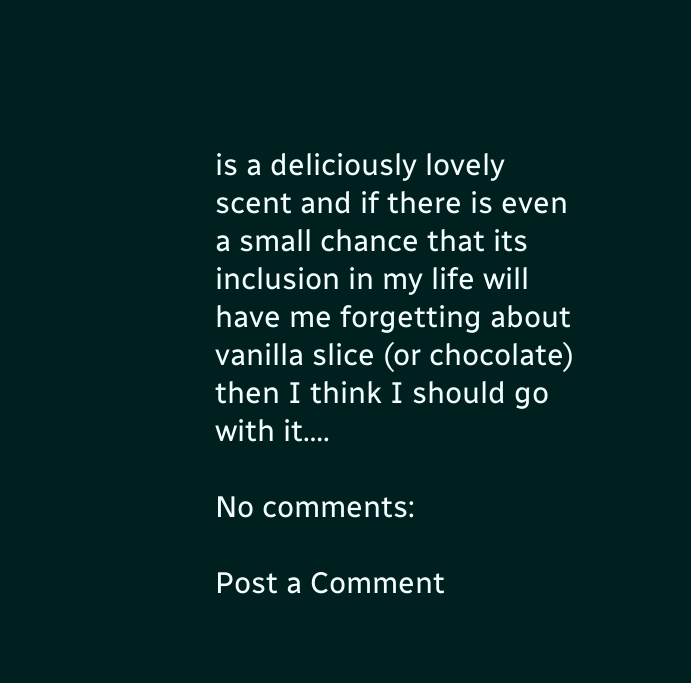is a deliciously lovely scent and if there is even a small chance that its inclusion in my life will have me forgetting about vanilla slice (or chocolate) then I think I should go with it….

No comments:

Post a Comment